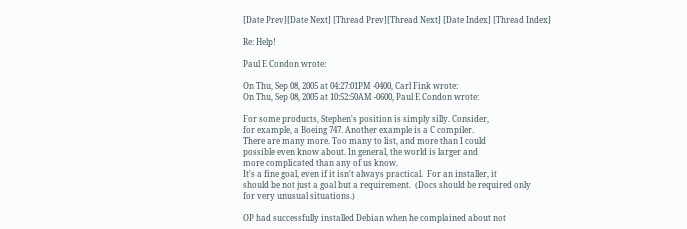[Date Prev][Date Next] [Thread Prev][Thread Next] [Date Index] [Thread Index]

Re: Help!

Paul E Condon wrote:

On Thu, Sep 08, 2005 at 04:27:01PM -0400, Carl Fink wrote:
On Thu, Sep 08, 2005 at 10:52:50AM -0600, Paul E Condon wrote:

For some products, Stephen's position is simply silly. Consider,
for example, a Boeing 747. Another example is a C compiler.
There are many more. Too many to list, and more than I could
possible even know about. In general, the world is larger and
more complicated than any of us know.
It's a fine goal, even if it isn't always practical.  For an installer, it
should be not just a goal but a requirement.  (Docs should be required only
for very unusual situations.)

OP had successfully installed Debian when he complained about not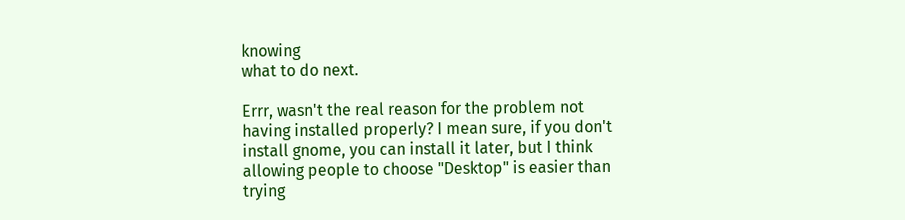knowing
what to do next.

Errr, wasn't the real reason for the problem not having installed properly? I mean sure, if you don't install gnome, you can install it later, but I think allowing people to choose "Desktop" is easier than trying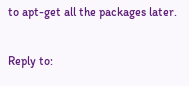to apt-get all the packages later.

Reply to: